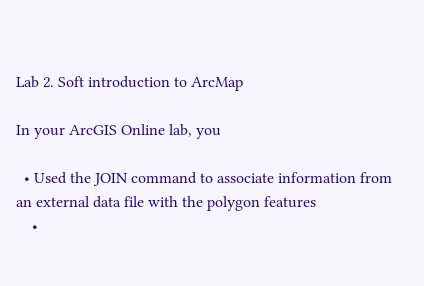Lab 2. Soft introduction to ArcMap

In your ArcGIS Online lab, you

  • Used the JOIN command to associate information from an external data file with the polygon features
    •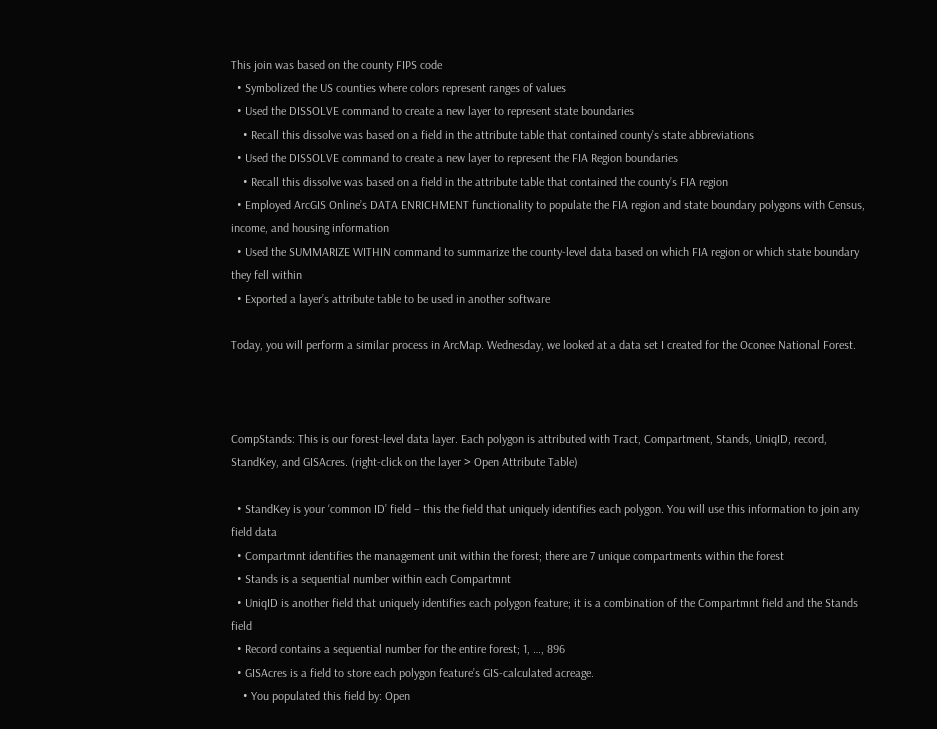This join was based on the county FIPS code
  • Symbolized the US counties where colors represent ranges of values
  • Used the DISSOLVE command to create a new layer to represent state boundaries
    • Recall this dissolve was based on a field in the attribute table that contained county’s state abbreviations
  • Used the DISSOLVE command to create a new layer to represent the FIA Region boundaries
    • Recall this dissolve was based on a field in the attribute table that contained the county’s FIA region
  • Employed ArcGIS Online’s DATA ENRICHMENT functionality to populate the FIA region and state boundary polygons with Census, income, and housing information
  • Used the SUMMARIZE WITHIN command to summarize the county-level data based on which FIA region or which state boundary they fell within
  • Exported a layer’s attribute table to be used in another software

Today, you will perform a similar process in ArcMap. Wednesday, we looked at a data set I created for the Oconee National Forest.



CompStands: This is our forest-level data layer. Each polygon is attributed with Tract, Compartment, Stands, UniqID, record, StandKey, and GISAcres. (right-click on the layer > Open Attribute Table)

  • StandKey is your ‘common ID’ field – this the field that uniquely identifies each polygon. You will use this information to join any field data
  • Compartmnt identifies the management unit within the forest; there are 7 unique compartments within the forest
  • Stands is a sequential number within each Compartmnt
  • UniqID is another field that uniquely identifies each polygon feature; it is a combination of the Compartmnt field and the Stands field
  • Record contains a sequential number for the entire forest; 1, …, 896
  • GISAcres is a field to store each polygon feature’s GIS-calculated acreage.
    • You populated this field by: Open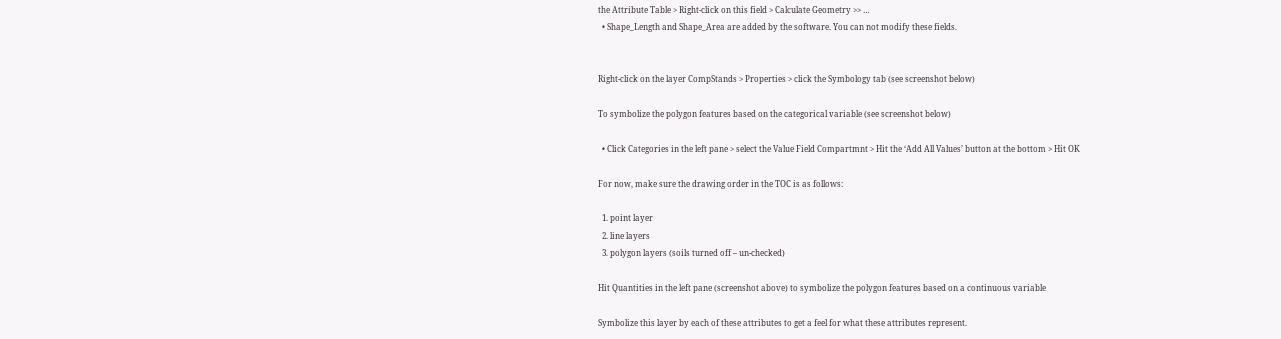the Attribute Table > Right-click on this field > Calculate Geometry >> …
  • Shape_Length and Shape_Area are added by the software. You can not modify these fields.


Right-click on the layer CompStands > Properties > click the Symbology tab (see screenshot below)

To symbolize the polygon features based on the categorical variable (see screenshot below)

  • Click Categories in the left pane > select the Value Field Compartmnt > Hit the ‘Add All Values’ button at the bottom > Hit OK

For now, make sure the drawing order in the TOC is as follows:

  1. point layer
  2. line layers
  3. polygon layers (soils turned off – un-checked)

Hit Quantities in the left pane (screenshot above) to symbolize the polygon features based on a continuous variable

Symbolize this layer by each of these attributes to get a feel for what these attributes represent.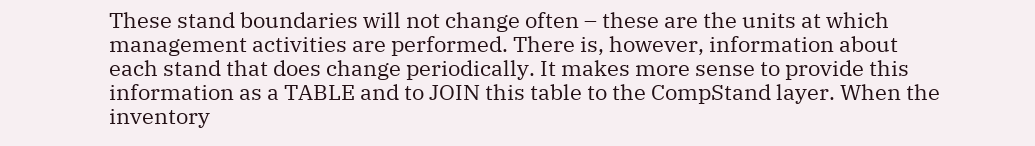These stand boundaries will not change often – these are the units at which management activities are performed. There is, however, information about each stand that does change periodically. It makes more sense to provide this information as a TABLE and to JOIN this table to the CompStand layer. When the inventory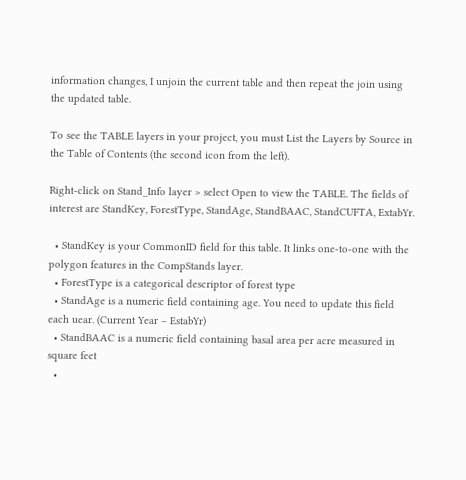information changes, I unjoin the current table and then repeat the join using the updated table.

To see the TABLE layers in your project, you must List the Layers by Source in the Table of Contents (the second icon from the left).

Right-click on Stand_Info layer > select Open to view the TABLE. The fields of interest are StandKey, ForestType, StandAge, StandBAAC, StandCUFTA, ExtabYr.

  • StandKey is your CommonID field for this table. It links one-to-one with the polygon features in the CompStands layer.
  • ForestType is a categorical descriptor of forest type
  • StandAge is a numeric field containing age. You need to update this field each uear. (Current Year – EstabYr)
  • StandBAAC is a numeric field containing basal area per acre measured in square feet
  •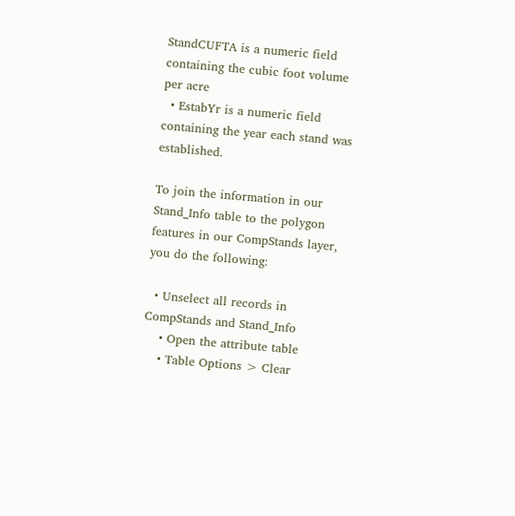StandCUFTA is a numeric field containing the cubic foot volume per acre
  • EstabYr is a numeric field containing the year each stand was established.

To join the information in our Stand_Info table to the polygon features in our CompStands layer, you do the following:

  • Unselect all records in CompStands and Stand_Info
    • Open the attribute table
    • Table Options > Clear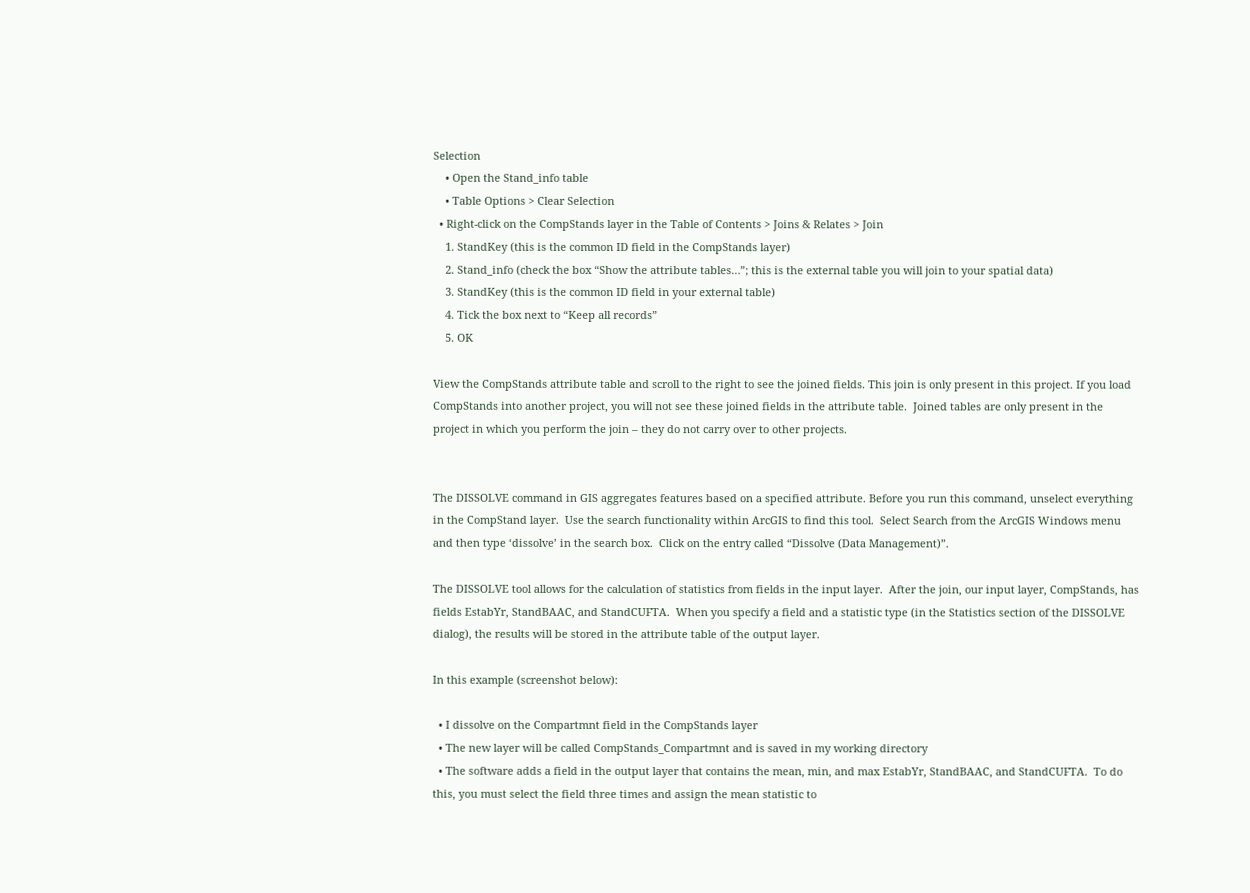Selection
    • Open the Stand_info table
    • Table Options > Clear Selection
  • Right-click on the CompStands layer in the Table of Contents > Joins & Relates > Join
    1. StandKey (this is the common ID field in the CompStands layer)
    2. Stand_info (check the box “Show the attribute tables…”; this is the external table you will join to your spatial data)
    3. StandKey (this is the common ID field in your external table)
    4. Tick the box next to “Keep all records”
    5. OK

View the CompStands attribute table and scroll to the right to see the joined fields. This join is only present in this project. If you load CompStands into another project, you will not see these joined fields in the attribute table.  Joined tables are only present in the project in which you perform the join – they do not carry over to other projects.


The DISSOLVE command in GIS aggregates features based on a specified attribute. Before you run this command, unselect everything in the CompStand layer.  Use the search functionality within ArcGIS to find this tool.  Select Search from the ArcGIS Windows menu and then type ‘dissolve’ in the search box.  Click on the entry called “Dissolve (Data Management)”.

The DISSOLVE tool allows for the calculation of statistics from fields in the input layer.  After the join, our input layer, CompStands, has fields EstabYr, StandBAAC, and StandCUFTA.  When you specify a field and a statistic type (in the Statistics section of the DISSOLVE dialog), the results will be stored in the attribute table of the output layer.

In this example (screenshot below):

  • I dissolve on the Compartmnt field in the CompStands layer
  • The new layer will be called CompStands_Compartmnt and is saved in my working directory
  • The software adds a field in the output layer that contains the mean, min, and max EstabYr, StandBAAC, and StandCUFTA.  To do this, you must select the field three times and assign the mean statistic to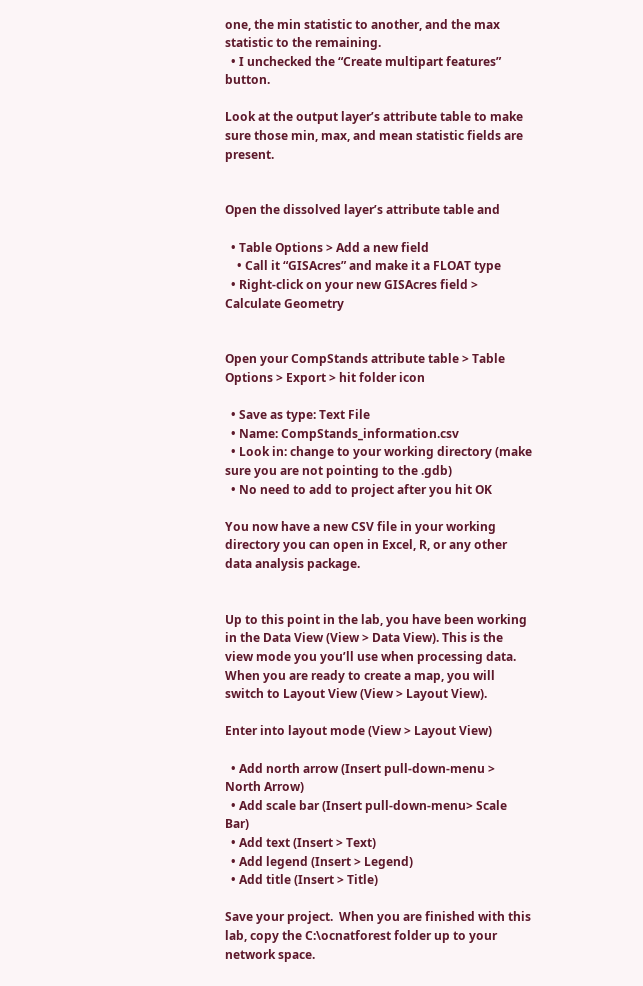one, the min statistic to another, and the max statistic to the remaining.
  • I unchecked the “Create multipart features” button.

Look at the output layer’s attribute table to make sure those min, max, and mean statistic fields are present.


Open the dissolved layer’s attribute table and

  • Table Options > Add a new field
    • Call it “GISAcres” and make it a FLOAT type
  • Right-click on your new GISAcres field > Calculate Geometry


Open your CompStands attribute table > Table Options > Export > hit folder icon

  • Save as type: Text File
  • Name: CompStands_information.csv
  • Look in: change to your working directory (make sure you are not pointing to the .gdb)
  • No need to add to project after you hit OK

You now have a new CSV file in your working directory you can open in Excel, R, or any other data analysis package.


Up to this point in the lab, you have been working in the Data View (View > Data View). This is the view mode you you’ll use when processing data. When you are ready to create a map, you will switch to Layout View (View > Layout View).

Enter into layout mode (View > Layout View)

  • Add north arrow (Insert pull-down-menu > North Arrow)
  • Add scale bar (Insert pull-down-menu> Scale Bar)
  • Add text (Insert > Text)
  • Add legend (Insert > Legend)
  • Add title (Insert > Title)

Save your project.  When you are finished with this lab, copy the C:\ocnatforest folder up to your network space.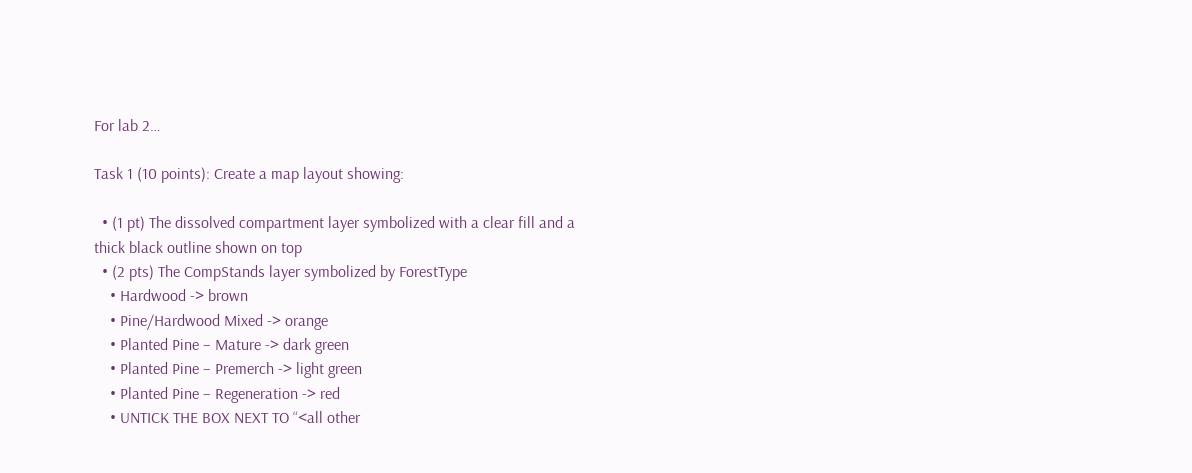For lab 2…

Task 1 (10 points): Create a map layout showing:

  • (1 pt) The dissolved compartment layer symbolized with a clear fill and a thick black outline shown on top
  • (2 pts) The CompStands layer symbolized by ForestType
    • Hardwood -> brown
    • Pine/Hardwood Mixed -> orange
    • Planted Pine – Mature -> dark green
    • Planted Pine – Premerch -> light green
    • Planted Pine – Regeneration -> red
    • UNTICK THE BOX NEXT TO “<all other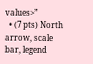values>”
  • (7 pts) North arrow, scale bar, legend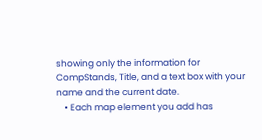showing only the information for CompStands, Title, and a text box with your name and the current date.
    • Each map element you add has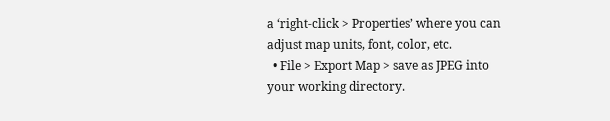a ‘right-click > Properties’ where you can adjust map units, font, color, etc.
  • File > Export Map > save as JPEG into your working directory.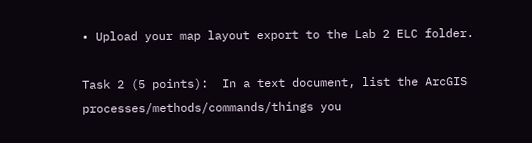• Upload your map layout export to the Lab 2 ELC folder.

Task 2 (5 points):  In a text document, list the ArcGIS processes/methods/commands/things you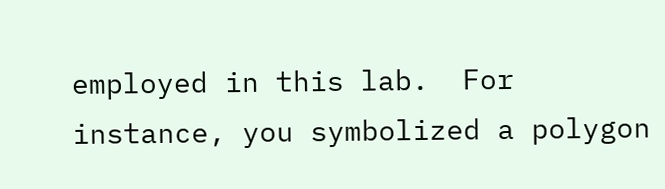employed in this lab.  For instance, you symbolized a polygon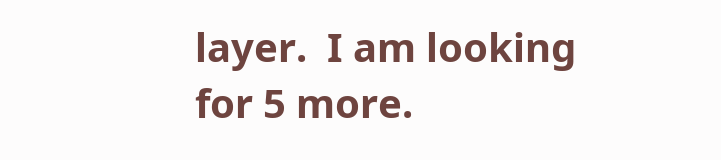layer.  I am looking for 5 more.